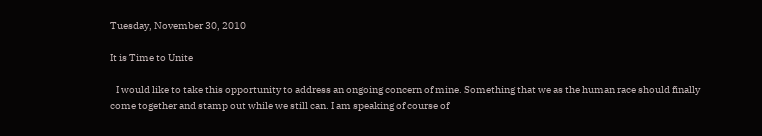Tuesday, November 30, 2010

It is Time to Unite

   I would like to take this opportunity to address an ongoing concern of mine. Something that we as the human race should finally come together and stamp out while we still can. I am speaking of course of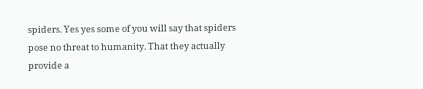spiders. Yes yes some of you will say that spiders pose no threat to humanity. That they actually provide a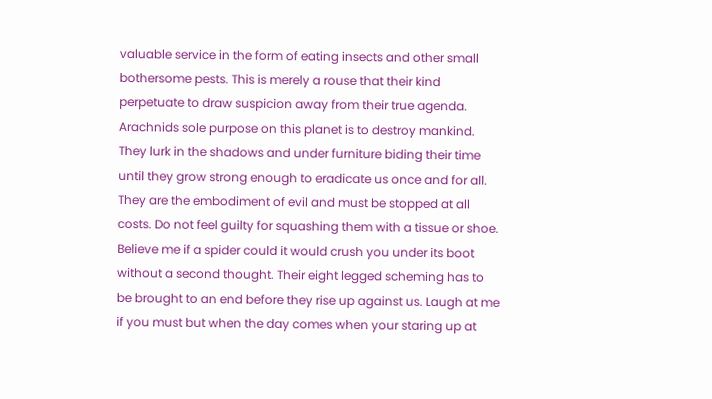valuable service in the form of eating insects and other small bothersome pests. This is merely a rouse that their kind perpetuate to draw suspicion away from their true agenda. Arachnids sole purpose on this planet is to destroy mankind. They lurk in the shadows and under furniture biding their time until they grow strong enough to eradicate us once and for all. They are the embodiment of evil and must be stopped at all costs. Do not feel guilty for squashing them with a tissue or shoe. Believe me if a spider could it would crush you under its boot without a second thought. Their eight legged scheming has to be brought to an end before they rise up against us. Laugh at me if you must but when the day comes when your staring up at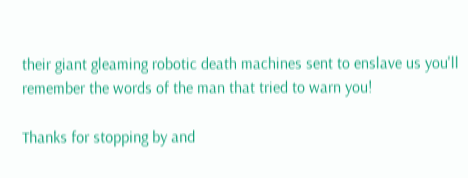their giant gleaming robotic death machines sent to enslave us you'll remember the words of the man that tried to warn you!

Thanks for stopping by and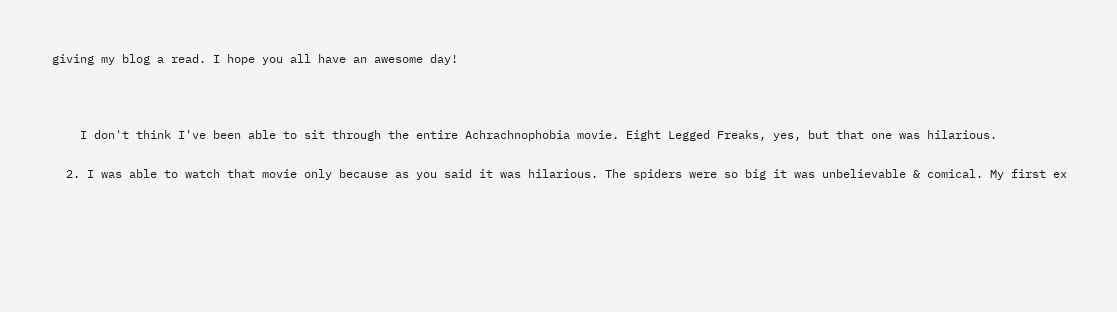giving my blog a read. I hope you all have an awesome day!



    I don't think I've been able to sit through the entire Achrachnophobia movie. Eight Legged Freaks, yes, but that one was hilarious.

  2. I was able to watch that movie only because as you said it was hilarious. The spiders were so big it was unbelievable & comical. My first ex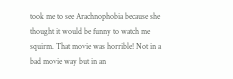took me to see Arachnophobia because she thought it would be funny to watch me squirm. That movie was horrible! Not in a bad movie way but in an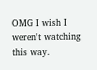OMG I wish I weren't watching this way.